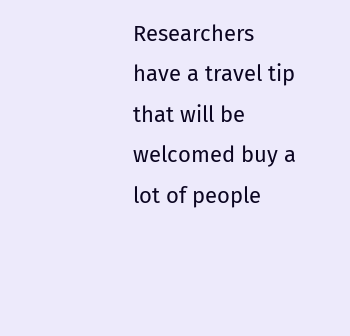Researchers have a travel tip that will be welcomed buy a lot of people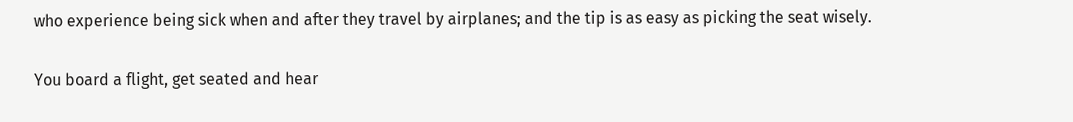who experience being sick when and after they travel by airplanes; and the tip is as easy as picking the seat wisely.

You board a flight, get seated and hear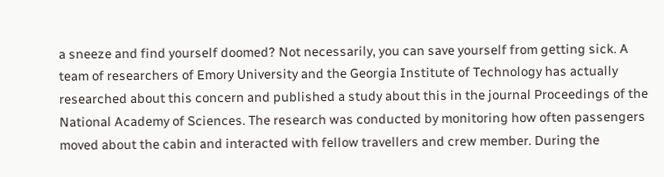a sneeze and find yourself doomed? Not necessarily, you can save yourself from getting sick. A team of researchers of Emory University and the Georgia Institute of Technology has actually researched about this concern and published a study about this in the journal Proceedings of the National Academy of Sciences. The research was conducted by monitoring how often passengers moved about the cabin and interacted with fellow travellers and crew member. During the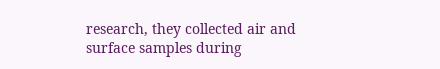research, they collected air and surface samples during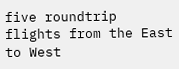five roundtrip flights from the East to West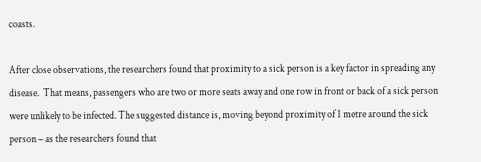coasts.

After close observations, the researchers found that proximity to a sick person is a key factor in spreading any disease.  That means, passengers who are two or more seats away and one row in front or back of a sick person were unlikely to be infected. The suggested distance is, moving beyond proximity of 1 metre around the sick person – as the researchers found that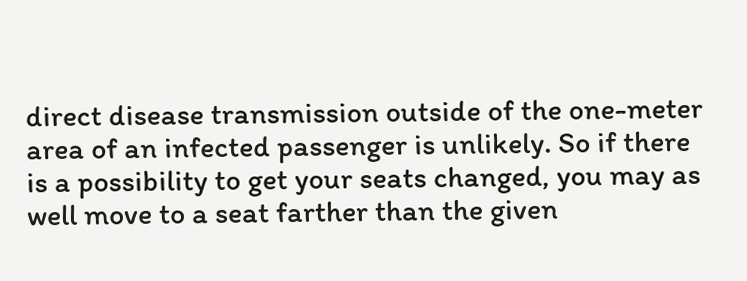direct disease transmission outside of the one-meter area of an infected passenger is unlikely. So if there is a possibility to get your seats changed, you may as well move to a seat farther than the given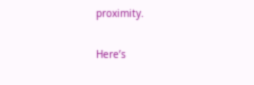proximity.

Here’s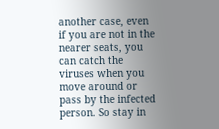another case, even if you are not in the nearer seats, you can catch the viruses when you move around or pass by the infected person. So stay in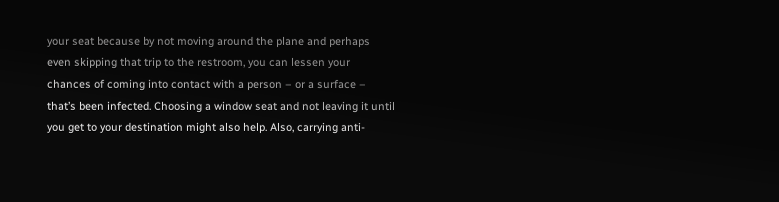your seat because by not moving around the plane and perhaps even skipping that trip to the restroom, you can lessen your chances of coming into contact with a person – or a surface – that’s been infected. Choosing a window seat and not leaving it until you get to your destination might also help. Also, carrying anti-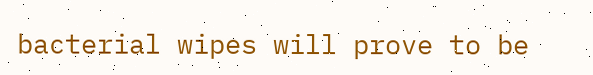bacterial wipes will prove to be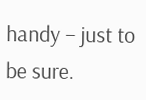handy – just to be sure.